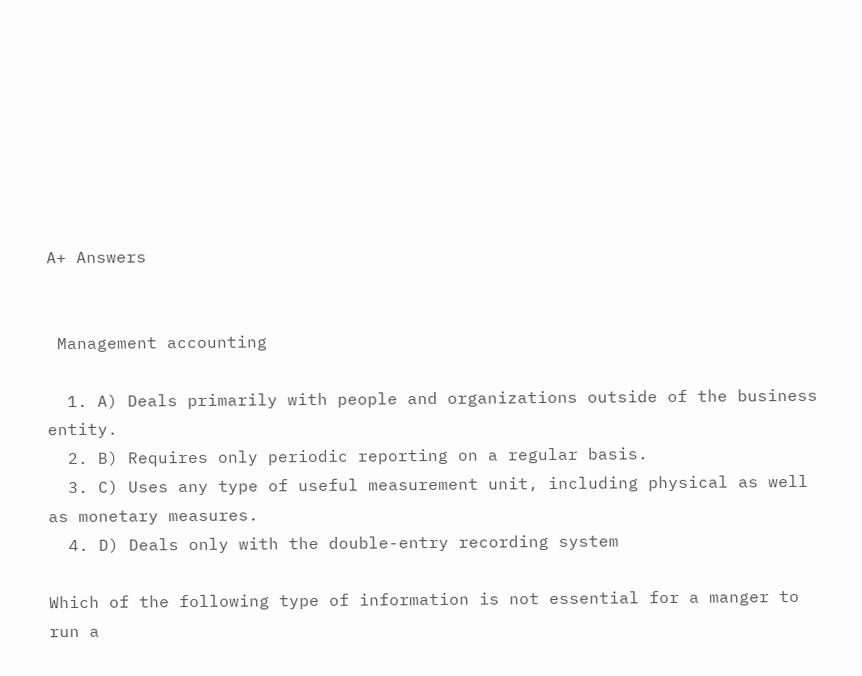A+ Answers


 Management accounting

  1. A) Deals primarily with people and organizations outside of the business entity.
  2. B) Requires only periodic reporting on a regular basis.
  3. C) Uses any type of useful measurement unit, including physical as well as monetary measures.
  4. D) Deals only with the double-entry recording system

Which of the following type of information is not essential for a manger to run a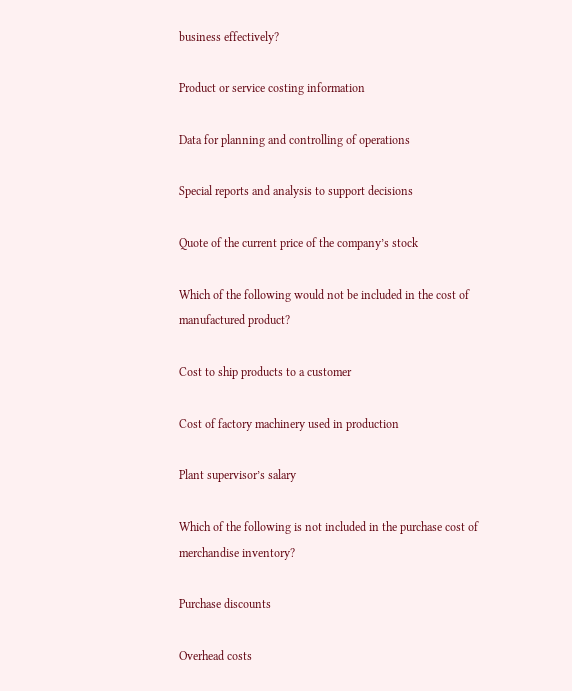business effectively?

Product or service costing information

Data for planning and controlling of operations

Special reports and analysis to support decisions

Quote of the current price of the company’s stock

Which of the following would not be included in the cost of manufactured product?

Cost to ship products to a customer

Cost of factory machinery used in production

Plant supervisor’s salary

Which of the following is not included in the purchase cost of merchandise inventory?

Purchase discounts

Overhead costs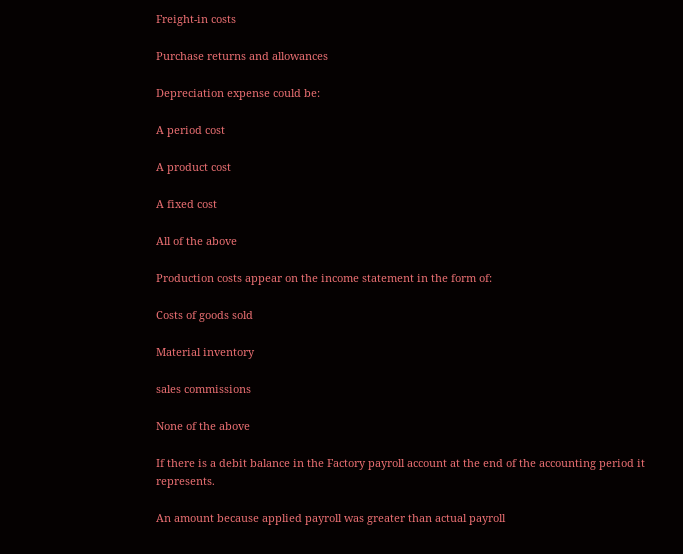Freight-in costs

Purchase returns and allowances

Depreciation expense could be:

A period cost

A product cost

A fixed cost

All of the above

Production costs appear on the income statement in the form of:

Costs of goods sold

Material inventory

sales commissions

None of the above

If there is a debit balance in the Factory payroll account at the end of the accounting period it represents.

An amount because applied payroll was greater than actual payroll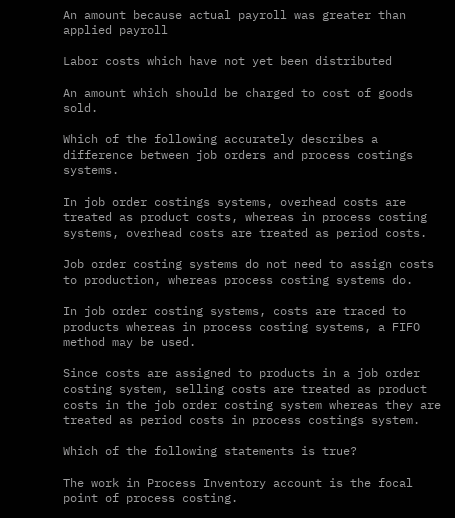An amount because actual payroll was greater than applied payroll

Labor costs which have not yet been distributed

An amount which should be charged to cost of goods sold.

Which of the following accurately describes a difference between job orders and process costings systems.

In job order costings systems, overhead costs are treated as product costs, whereas in process costing systems, overhead costs are treated as period costs.

Job order costing systems do not need to assign costs to production, whereas process costing systems do.

In job order costing systems, costs are traced to products whereas in process costing systems, a FIFO method may be used.

Since costs are assigned to products in a job order costing system, selling costs are treated as product costs in the job order costing system whereas they are treated as period costs in process costings system.

Which of the following statements is true?

The work in Process Inventory account is the focal point of process costing.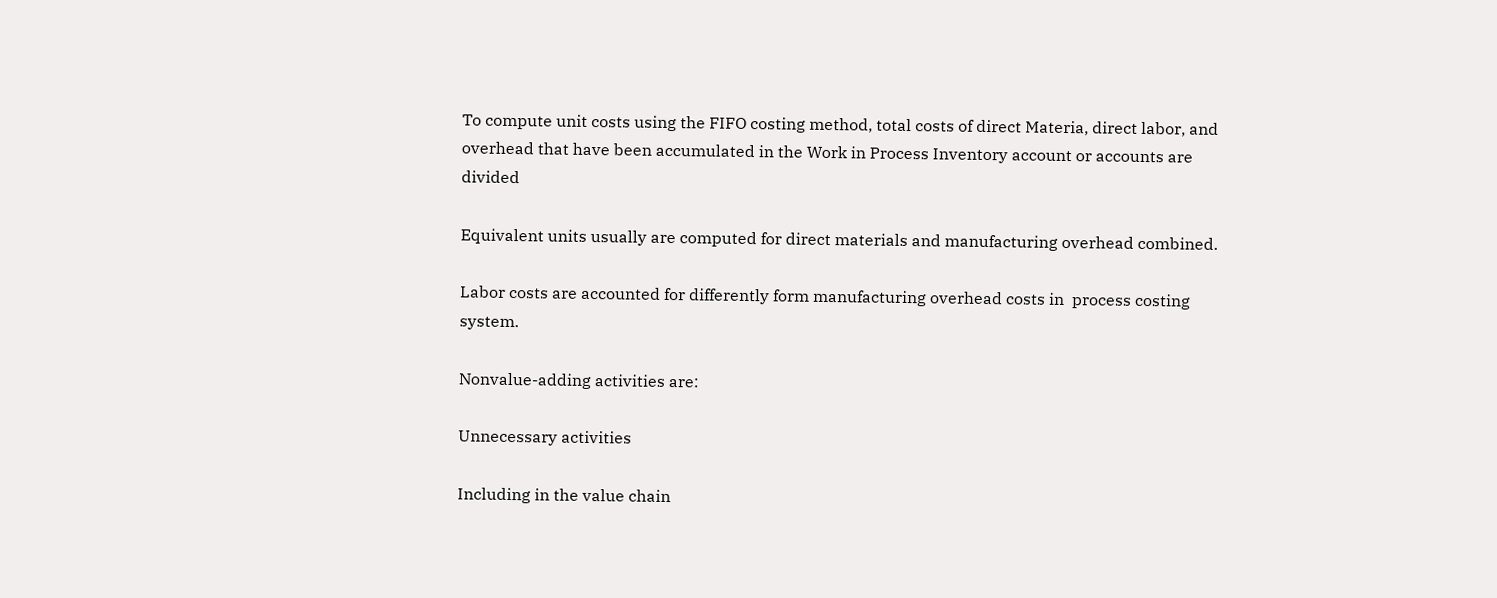To compute unit costs using the FIFO costing method, total costs of direct Materia, direct labor, and overhead that have been accumulated in the Work in Process Inventory account or accounts are divided

Equivalent units usually are computed for direct materials and manufacturing overhead combined.

Labor costs are accounted for differently form manufacturing overhead costs in  process costing system.

Nonvalue-adding activities are:

Unnecessary activities

Including in the value chain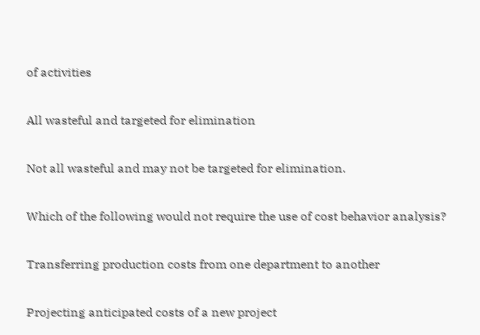of activities

All wasteful and targeted for elimination

Not all wasteful and may not be targeted for elimination.

Which of the following would not require the use of cost behavior analysis?

Transferring production costs from one department to another

Projecting anticipated costs of a new project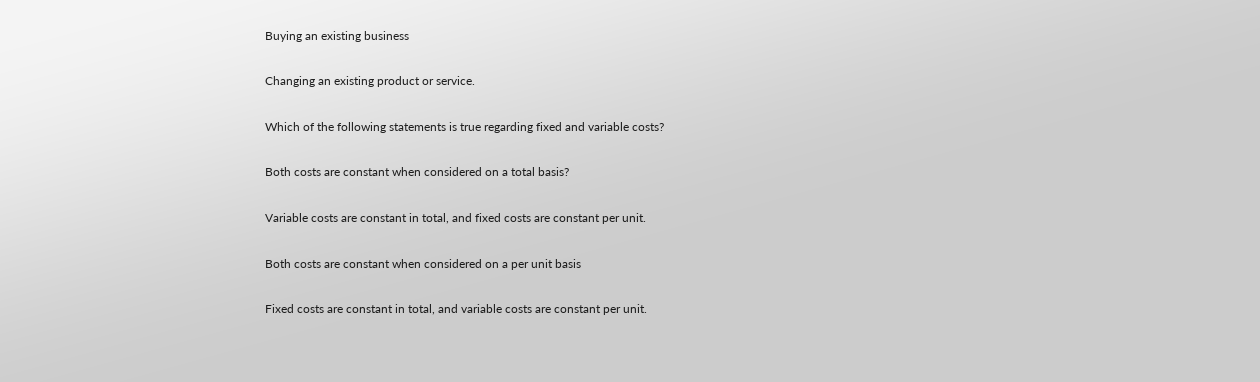Buying an existing business

Changing an existing product or service.

Which of the following statements is true regarding fixed and variable costs?

Both costs are constant when considered on a total basis?

Variable costs are constant in total, and fixed costs are constant per unit.

Both costs are constant when considered on a per unit basis

Fixed costs are constant in total, and variable costs are constant per unit.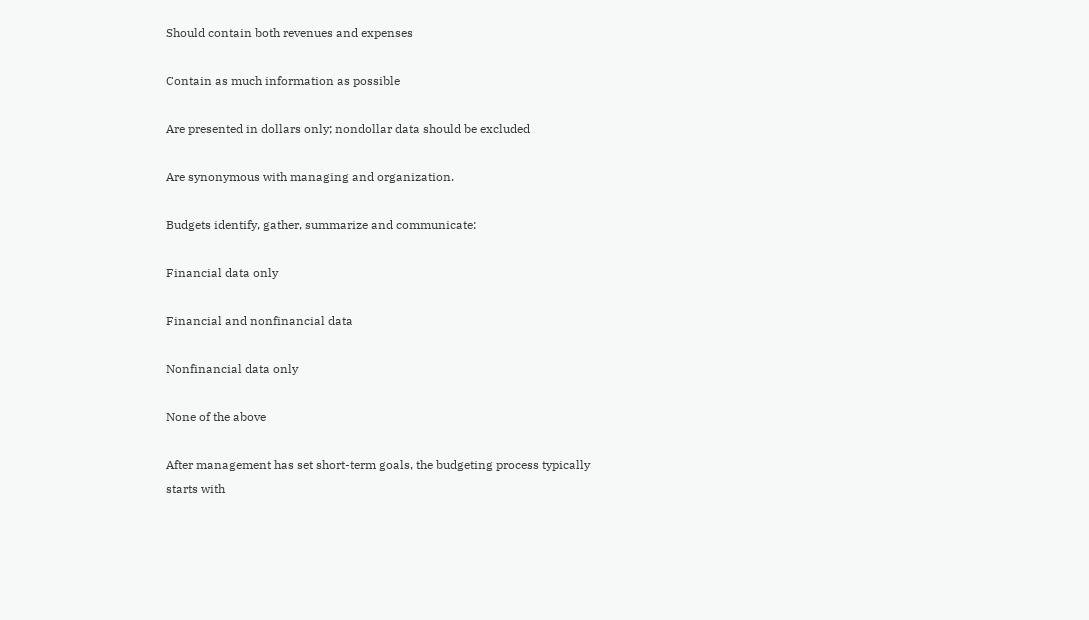Should contain both revenues and expenses

Contain as much information as possible

Are presented in dollars only; nondollar data should be excluded

Are synonymous with managing and organization.

Budgets identify, gather, summarize and communicate:

Financial data only

Financial and nonfinancial data

Nonfinancial data only

None of the above

After management has set short-term goals, the budgeting process typically starts with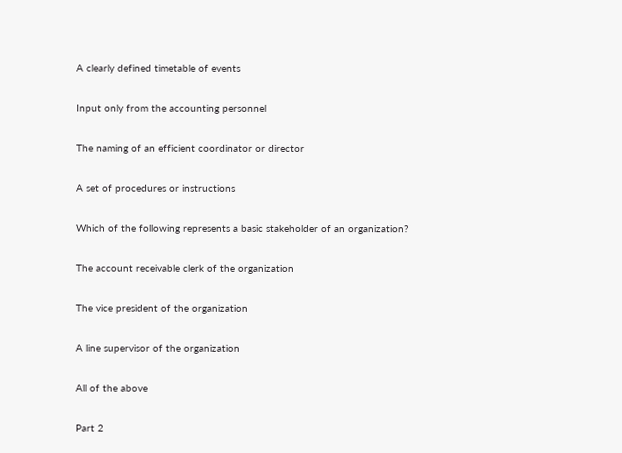A clearly defined timetable of events

Input only from the accounting personnel

The naming of an efficient coordinator or director

A set of procedures or instructions

Which of the following represents a basic stakeholder of an organization?

The account receivable clerk of the organization

The vice president of the organization

A line supervisor of the organization

All of the above

Part 2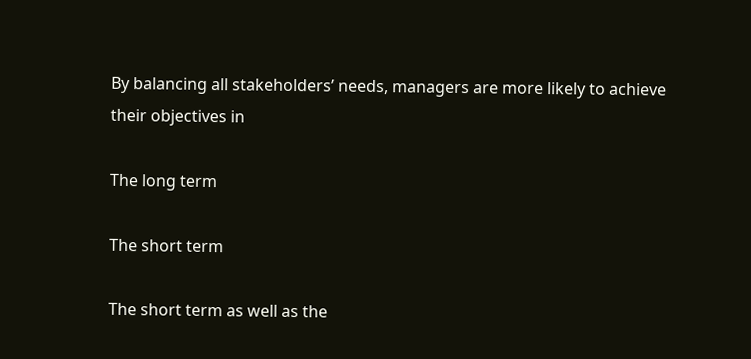By balancing all stakeholders’ needs, managers are more likely to achieve their objectives in

The long term

The short term

The short term as well as the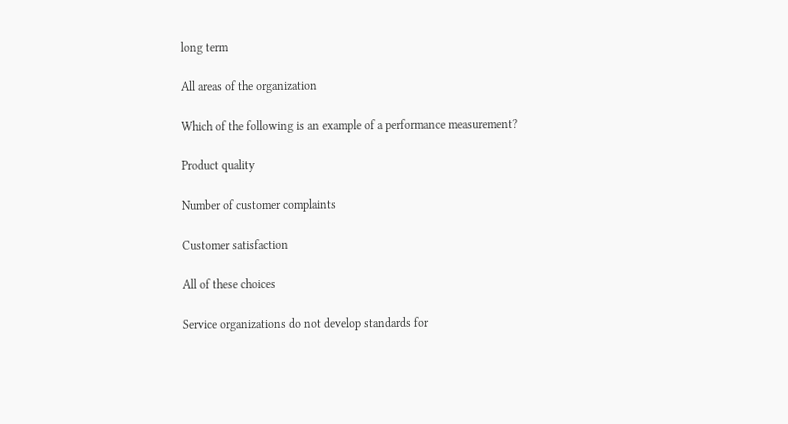long term

All areas of the organization

Which of the following is an example of a performance measurement?

Product quality

Number of customer complaints

Customer satisfaction

All of these choices

Service organizations do not develop standards for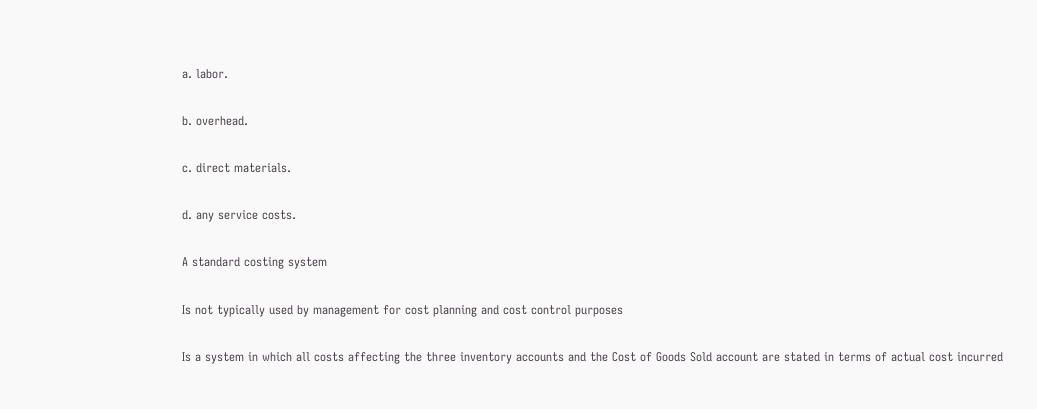a. labor.

b. overhead.

c. direct materials.

d. any service costs.

A standard costing system

Is not typically used by management for cost planning and cost control purposes

Is a system in which all costs affecting the three inventory accounts and the Cost of Goods Sold account are stated in terms of actual cost incurred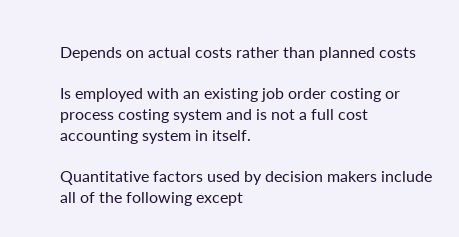Depends on actual costs rather than planned costs

Is employed with an existing job order costing or process costing system and is not a full cost accounting system in itself.

Quantitative factors used by decision makers include all of the following except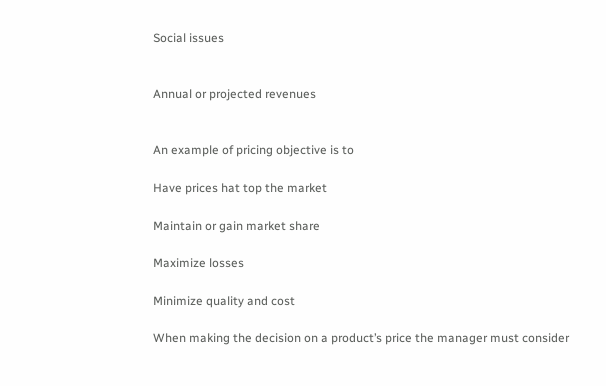Social issues


Annual or projected revenues


An example of pricing objective is to

Have prices hat top the market

Maintain or gain market share

Maximize losses

Minimize quality and cost

When making the decision on a product’s price the manager must consider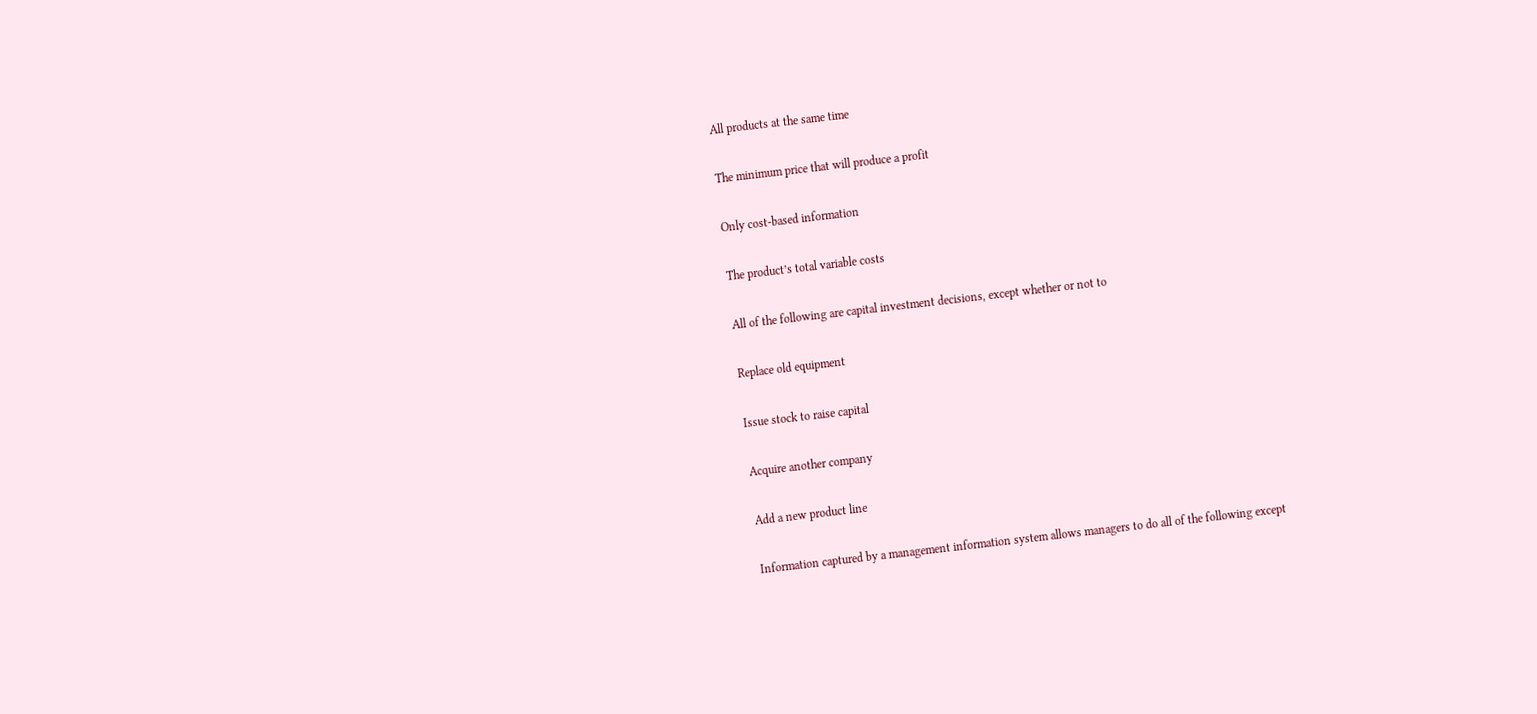All products at the same time

The minimum price that will produce a profit

Only cost-based information

The product’s total variable costs

All of the following are capital investment decisions, except whether or not to

Replace old equipment

Issue stock to raise capital

Acquire another company

Add a new product line

Information captured by a management information system allows managers to do all of the following except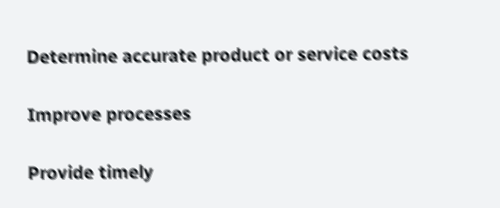Determine accurate product or service costs

Improve processes

Provide timely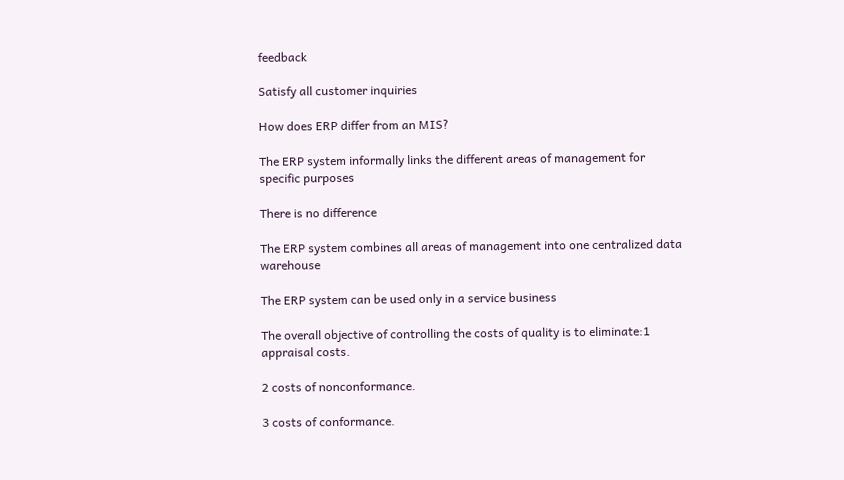feedback

Satisfy all customer inquiries

How does ERP differ from an MIS?

The ERP system informally links the different areas of management for specific purposes

There is no difference

The ERP system combines all areas of management into one centralized data warehouse

The ERP system can be used only in a service business

The overall objective of controlling the costs of quality is to eliminate:1 appraisal costs.

2 costs of nonconformance.

3 costs of conformance.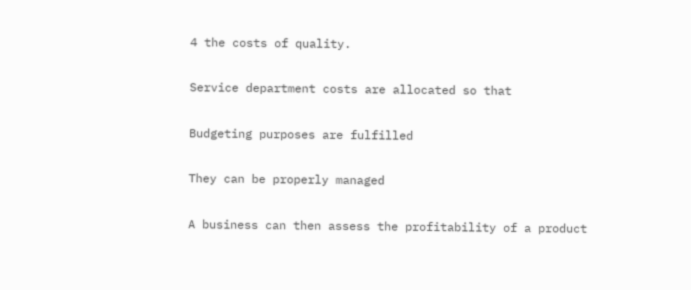4 the costs of quality.

Service department costs are allocated so that

Budgeting purposes are fulfilled

They can be properly managed

A business can then assess the profitability of a product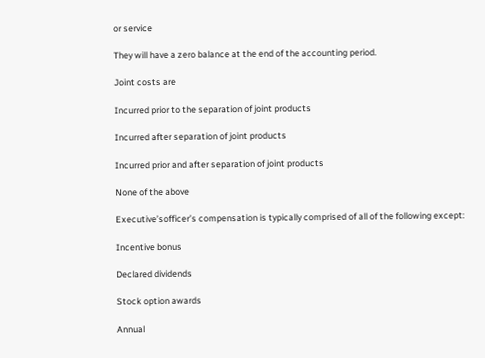or service

They will have a zero balance at the end of the accounting period.

Joint costs are

Incurred prior to the separation of joint products

Incurred after separation of joint products

Incurred prior and after separation of joint products

None of the above

Executive’sofficer’s compensation is typically comprised of all of the following except:

Incentive bonus

Declared dividends

Stock option awards

Annual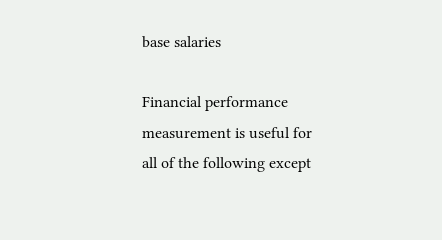base salaries

Financial performance measurement is useful for all of the following except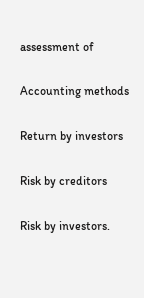assessment of

Accounting methods

Return by investors

Risk by creditors

Risk by investors.